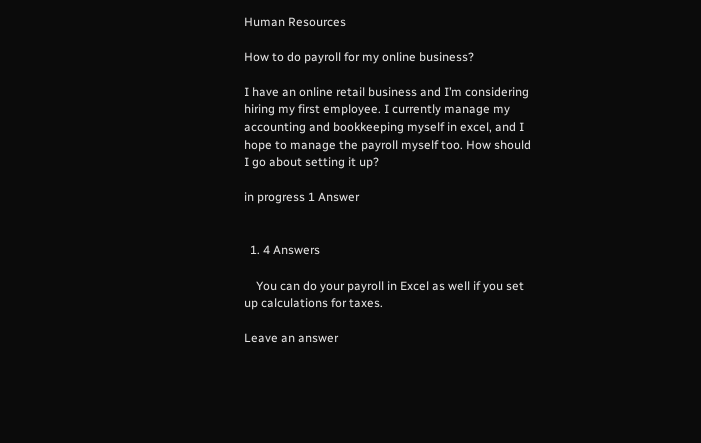Human Resources

How to do payroll for my online business?

I have an online retail business and I’m considering hiring my first employee. I currently manage my accounting and bookkeeping myself in excel, and I hope to manage the payroll myself too. How should I go about setting it up?

in progress 1 Answer


  1. 4 Answers

    You can do your payroll in Excel as well if you set up calculations for taxes.

Leave an answer